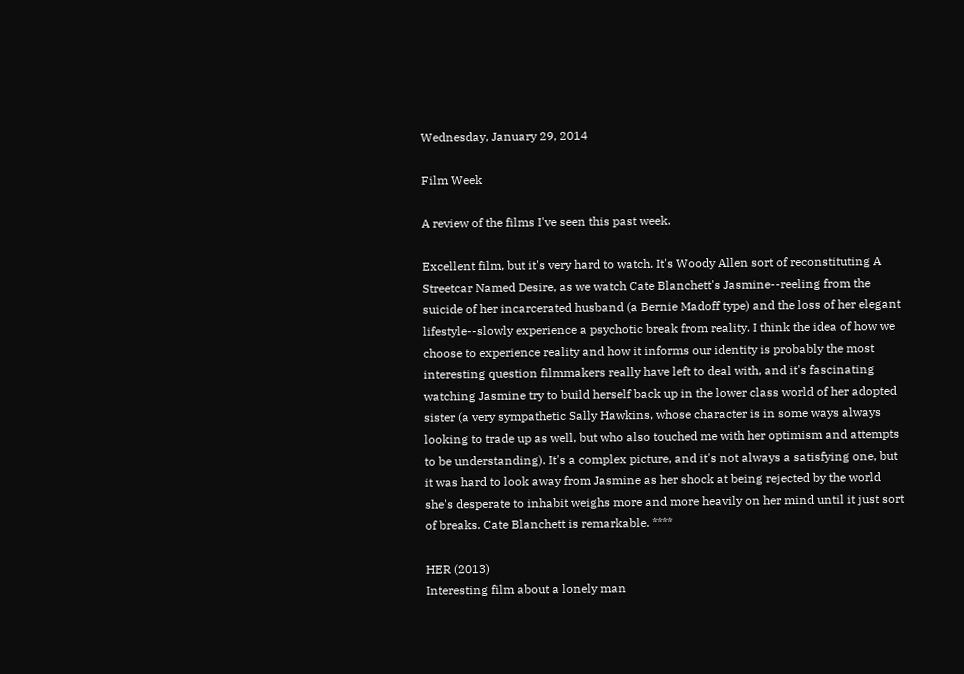Wednesday, January 29, 2014

Film Week

A review of the films I've seen this past week.

Excellent film, but it's very hard to watch. It's Woody Allen sort of reconstituting A Streetcar Named Desire, as we watch Cate Blanchett's Jasmine--reeling from the suicide of her incarcerated husband (a Bernie Madoff type) and the loss of her elegant lifestyle--slowly experience a psychotic break from reality. I think the idea of how we choose to experience reality and how it informs our identity is probably the most interesting question filmmakers really have left to deal with, and it's fascinating watching Jasmine try to build herself back up in the lower class world of her adopted sister (a very sympathetic Sally Hawkins, whose character is in some ways always looking to trade up as well, but who also touched me with her optimism and attempts to be understanding). It's a complex picture, and it's not always a satisfying one, but it was hard to look away from Jasmine as her shock at being rejected by the world she's desperate to inhabit weighs more and more heavily on her mind until it just sort of breaks. Cate Blanchett is remarkable. ****

HER (2013)
Interesting film about a lonely man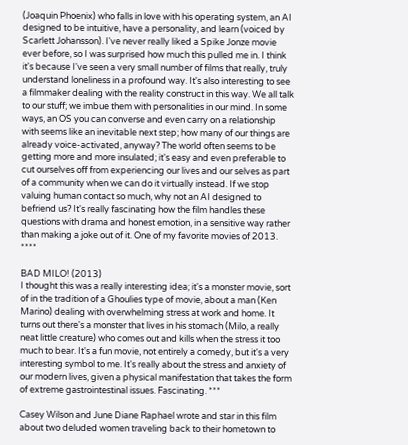(Joaquin Phoenix) who falls in love with his operating system, an AI designed to be intuitive, have a personality, and learn (voiced by Scarlett Johansson). I've never really liked a Spike Jonze movie ever before, so I was surprised how much this pulled me in. I think it's because I've seen a very small number of films that really, truly understand loneliness in a profound way. It's also interesting to see a filmmaker dealing with the reality construct in this way. We all talk to our stuff; we imbue them with personalities in our mind. In some ways, an OS you can converse and even carry on a relationship with seems like an inevitable next step; how many of our things are already voice-activated, anyway? The world often seems to be getting more and more insulated; it's easy and even preferable to cut ourselves off from experiencing our lives and our selves as part of a community when we can do it virtually instead. If we stop valuing human contact so much, why not an AI designed to befriend us? It's really fascinating how the film handles these questions with drama and honest emotion, in a sensitive way rather than making a joke out of it. One of my favorite movies of 2013. ****

BAD MILO! (2013)
I thought this was a really interesting idea; it's a monster movie, sort of in the tradition of a Ghoulies type of movie, about a man (Ken Marino) dealing with overwhelming stress at work and home. It turns out there's a monster that lives in his stomach (Milo, a really neat little creature) who comes out and kills when the stress it too much to bear. It's a fun movie, not entirely a comedy, but it's a very interesting symbol to me. It's really about the stress and anxiety of our modern lives, given a physical manifestation that takes the form of extreme gastrointestinal issues. Fascinating. ***

Casey Wilson and June Diane Raphael wrote and star in this film about two deluded women traveling back to their hometown to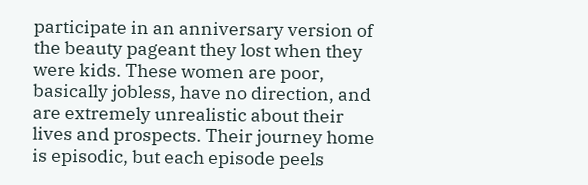participate in an anniversary version of the beauty pageant they lost when they were kids. These women are poor, basically jobless, have no direction, and are extremely unrealistic about their lives and prospects. Their journey home is episodic, but each episode peels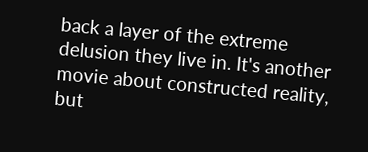back a layer of the extreme delusion they live in. It's another movie about constructed reality, but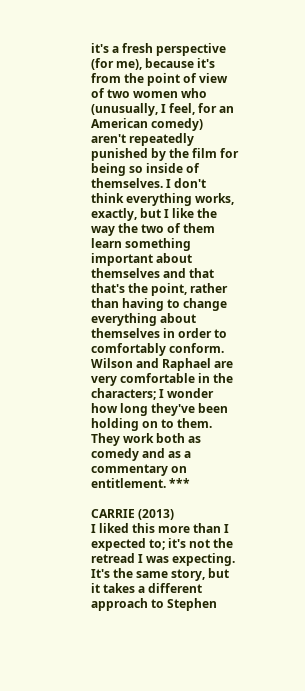it's a fresh perspective (for me), because it's from the point of view of two women who (unusually, I feel, for an American comedy) aren't repeatedly punished by the film for being so inside of themselves. I don't think everything works, exactly, but I like the way the two of them learn something important about themselves and that that's the point, rather than having to change everything about themselves in order to comfortably conform. Wilson and Raphael are very comfortable in the characters; I wonder how long they've been holding on to them. They work both as comedy and as a commentary on entitlement. ***

CARRIE (2013)
I liked this more than I expected to; it's not the retread I was expecting. It's the same story, but it takes a different approach to Stephen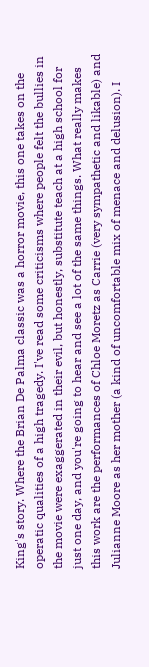King's story. Where the Brian De Palma classic was a horror movie, this one takes on the operatic qualities of a high tragedy. I've read some criticisms where people felt the bullies in the movie were exaggerated in their evil, but honestly, substitute teach at a high school for just one day, and you're going to hear and see a lot of the same things. What really makes this work are the performances of Chloe Moretz as Carrie (very sympathetic and likable) and Julianne Moore as her mother (a kind of uncomfortable mix of menace and delusion). I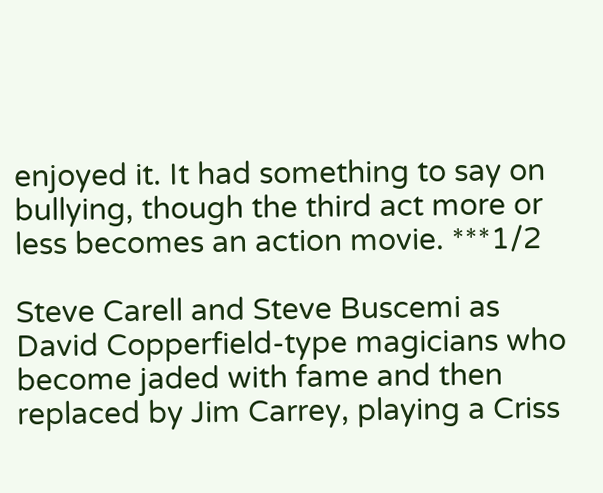enjoyed it. It had something to say on bullying, though the third act more or less becomes an action movie. ***1/2

Steve Carell and Steve Buscemi as David Copperfield-type magicians who become jaded with fame and then replaced by Jim Carrey, playing a Criss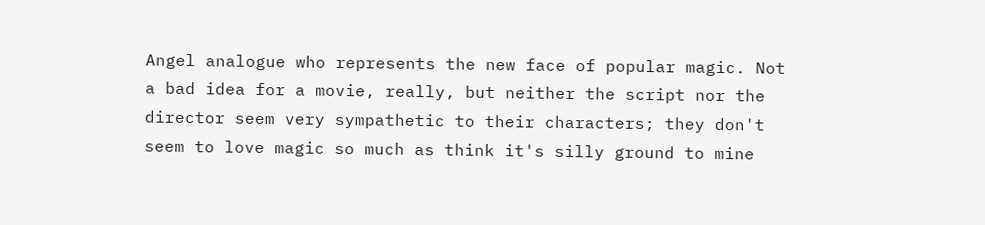Angel analogue who represents the new face of popular magic. Not a bad idea for a movie, really, but neither the script nor the director seem very sympathetic to their characters; they don't seem to love magic so much as think it's silly ground to mine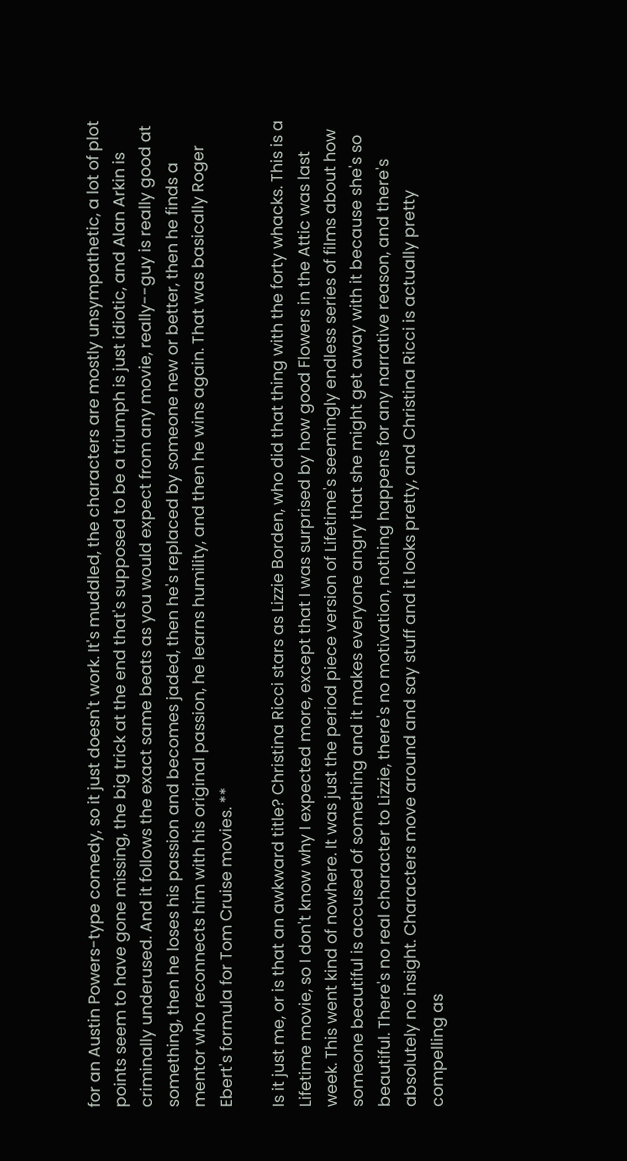for an Austin Powers-type comedy, so it just doesn't work. It's muddled, the characters are mostly unsympathetic, a lot of plot points seem to have gone missing, the big trick at the end that's supposed to be a triumph is just idiotic, and Alan Arkin is criminally underused. And it follows the exact same beats as you would expect from any movie, really--guy is really good at something, then he loses his passion and becomes jaded, then he's replaced by someone new or better, then he finds a mentor who reconnects him with his original passion, he learns humility, and then he wins again. That was basically Roger Ebert's formula for Tom Cruise movies. **

Is it just me, or is that an awkward title? Christina Ricci stars as Lizzie Borden, who did that thing with the forty whacks. This is a Lifetime movie, so I don't know why I expected more, except that I was surprised by how good Flowers in the Attic was last week. This went kind of nowhere. It was just the period piece version of Lifetime's seemingly endless series of films about how someone beautiful is accused of something and it makes everyone angry that she might get away with it because she's so beautiful. There's no real character to Lizzie, there's no motivation, nothing happens for any narrative reason, and there's absolutely no insight. Characters move around and say stuff and it looks pretty, and Christina Ricci is actually pretty compelling as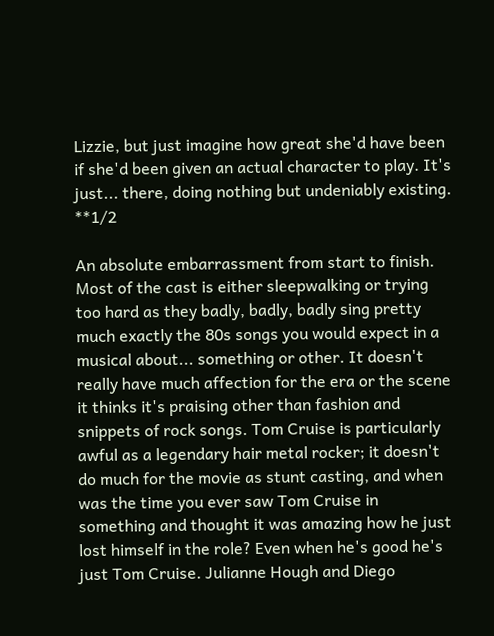Lizzie, but just imagine how great she'd have been if she'd been given an actual character to play. It's just... there, doing nothing but undeniably existing. **1/2

An absolute embarrassment from start to finish. Most of the cast is either sleepwalking or trying too hard as they badly, badly, badly sing pretty much exactly the 80s songs you would expect in a musical about... something or other. It doesn't really have much affection for the era or the scene it thinks it's praising other than fashion and snippets of rock songs. Tom Cruise is particularly awful as a legendary hair metal rocker; it doesn't do much for the movie as stunt casting, and when was the time you ever saw Tom Cruise in something and thought it was amazing how he just lost himself in the role? Even when he's good he's just Tom Cruise. Julianne Hough and Diego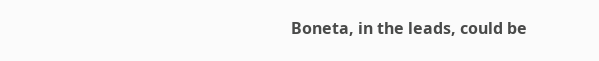Boneta, in the leads, could be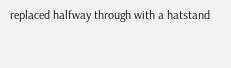replaced halfway through with a hatstand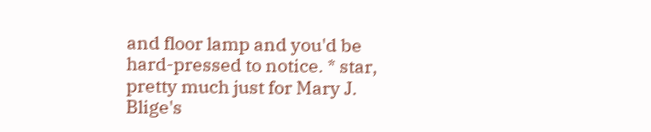and floor lamp and you'd be hard-pressed to notice. * star, pretty much just for Mary J. Blige's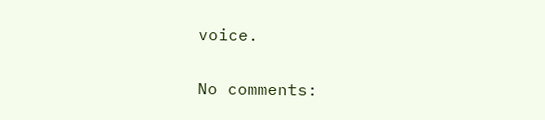voice.

No comments: